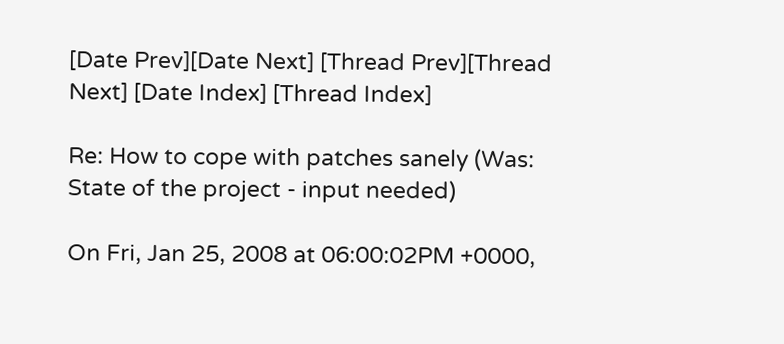[Date Prev][Date Next] [Thread Prev][Thread Next] [Date Index] [Thread Index]

Re: How to cope with patches sanely (Was: State of the project - input needed)

On Fri, Jan 25, 2008 at 06:00:02PM +0000,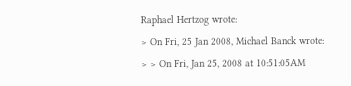Raphael Hertzog wrote:
> On Fri, 25 Jan 2008, Michael Banck wrote:
> > On Fri, Jan 25, 2008 at 10:51:05AM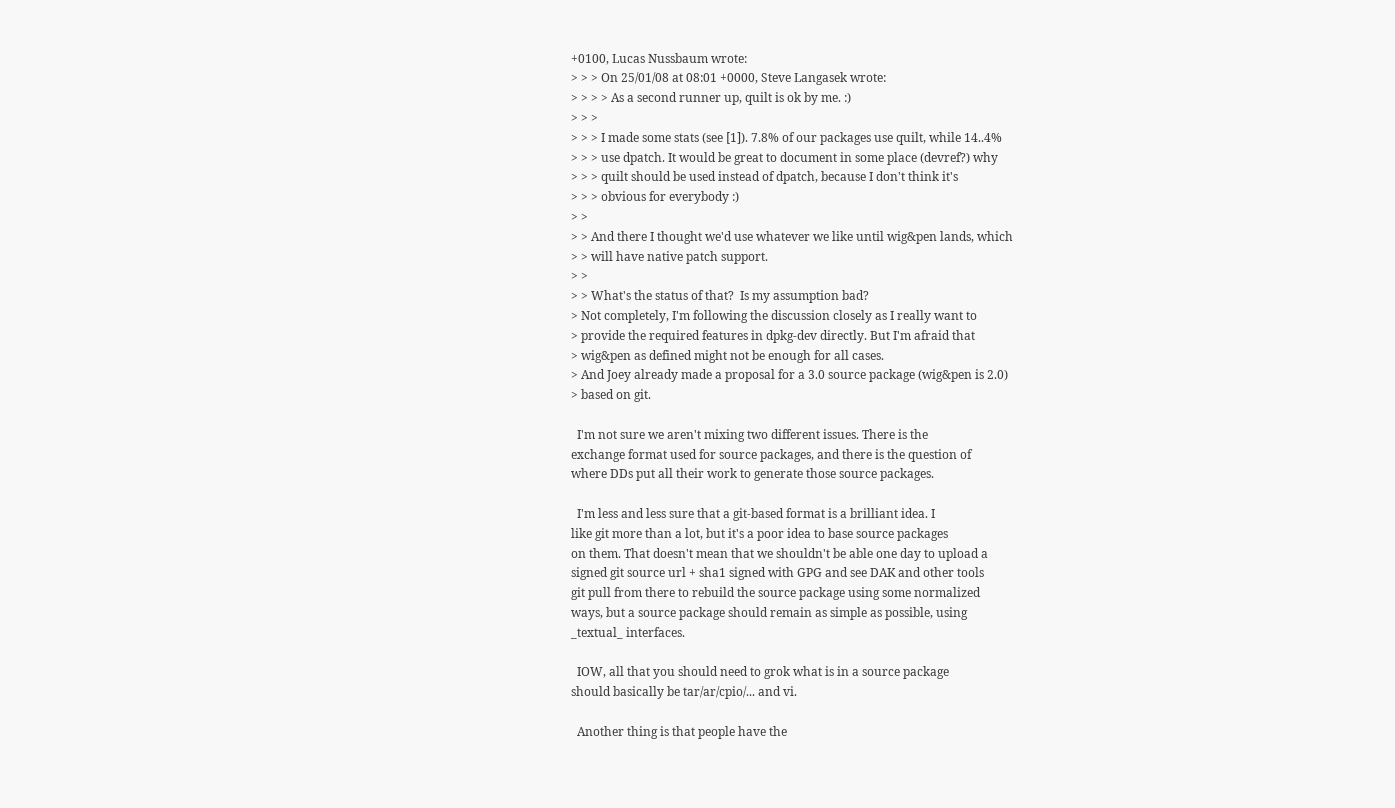+0100, Lucas Nussbaum wrote:
> > > On 25/01/08 at 08:01 +0000, Steve Langasek wrote:
> > > > As a second runner up, quilt is ok by me. :)
> > >
> > > I made some stats (see [1]). 7.8% of our packages use quilt, while 14..4%
> > > use dpatch. It would be great to document in some place (devref?) why
> > > quilt should be used instead of dpatch, because I don't think it's
> > > obvious for everybody :)
> >
> > And there I thought we'd use whatever we like until wig&pen lands, which
> > will have native patch support.
> >
> > What's the status of that?  Is my assumption bad?
> Not completely, I'm following the discussion closely as I really want to
> provide the required features in dpkg-dev directly. But I'm afraid that
> wig&pen as defined might not be enough for all cases.
> And Joey already made a proposal for a 3.0 source package (wig&pen is 2.0)
> based on git.

  I'm not sure we aren't mixing two different issues. There is the
exchange format used for source packages, and there is the question of
where DDs put all their work to generate those source packages.

  I'm less and less sure that a git-based format is a brilliant idea. I
like git more than a lot, but it's a poor idea to base source packages
on them. That doesn't mean that we shouldn't be able one day to upload a
signed git source url + sha1 signed with GPG and see DAK and other tools
git pull from there to rebuild the source package using some normalized
ways, but a source package should remain as simple as possible, using
_textual_ interfaces.

  IOW, all that you should need to grok what is in a source package
should basically be tar/ar/cpio/... and vi.

  Another thing is that people have the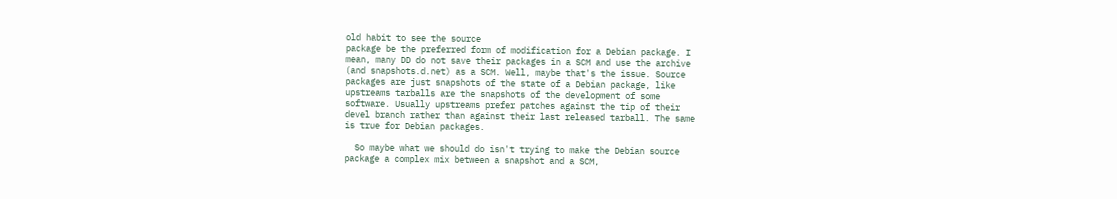old habit to see the source
package be the preferred form of modification for a Debian package. I
mean, many DD do not save their packages in a SCM and use the archive
(and snapshots.d.net) as a SCM. Well, maybe that's the issue. Source
packages are just snapshots of the state of a Debian package, like
upstreams tarballs are the snapshots of the development of some
software. Usually upstreams prefer patches against the tip of their
devel branch rather than against their last released tarball. The same
is true for Debian packages.

  So maybe what we should do isn't trying to make the Debian source
package a complex mix between a snapshot and a SCM,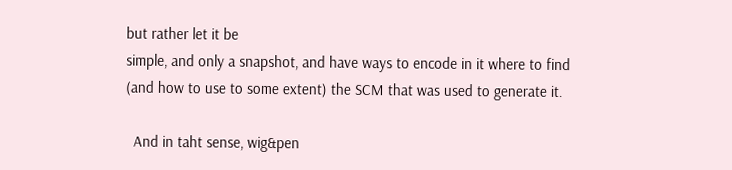but rather let it be
simple, and only a snapshot, and have ways to encode in it where to find
(and how to use to some extent) the SCM that was used to generate it.

  And in taht sense, wig&pen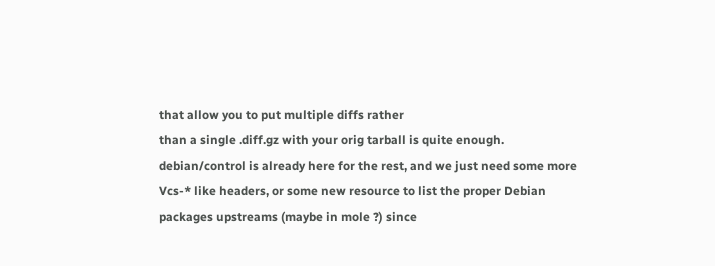that allow you to put multiple diffs rather
than a single .diff.gz with your orig tarball is quite enough.
debian/control is already here for the rest, and we just need some more
Vcs-* like headers, or some new resource to list the proper Debian
packages upstreams (maybe in mole ?) since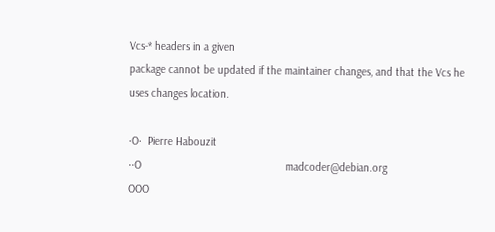Vcs-* headers in a given
package cannot be updated if the maintainer changes, and that the Vcs he
uses changes location.

·O·  Pierre Habouzit
··O                                                madcoder@debian.org
OOO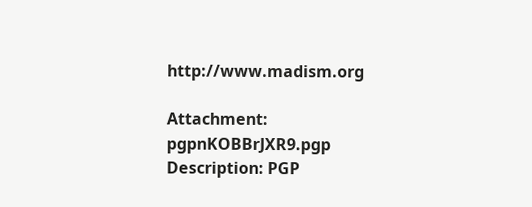http://www.madism.org

Attachment: pgpnKOBBrJXR9.pgp
Description: PGP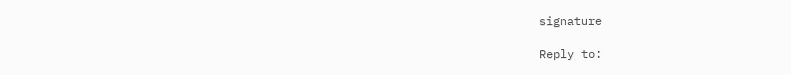signature

Reply to: